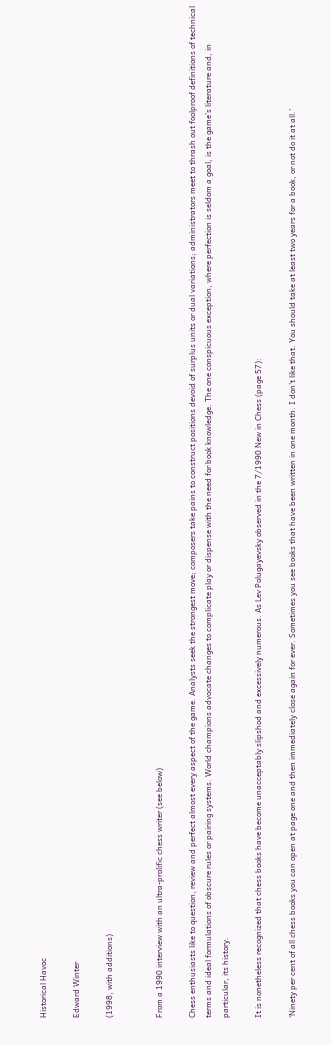Historical Havoc

Edward Winter

(1998, with additions)


From a 1990 interview with an ultra-prolific chess writer (see below)

Chess enthusiasts like to question, review and perfect almost every aspect of the game. Analysts seek the strongest move; composers take pains to construct positions devoid of surplus units or dual variations; administrators meet to thrash out foolproof definitions of technical terms and ideal formulations of obscure rules or pairing systems. World champions advocate changes to complicate play or dispense with the need for book knowledge. The one conspicuous exception, where perfection is seldom a goal, is the game’s literature and, in particular, its history.

It is nonetheless recognized that chess books have become unacceptably slipshod and excessively numerous. As Lev Polugayevsky observed in the 7/1990 New in Chess (page 57):

‘Ninety per cent of all chess books you can open at page one and then immediately close again for ever. Sometimes you see books that have been written in one month. I don’t like that. You should take at least two years for a book, or not do it at all.’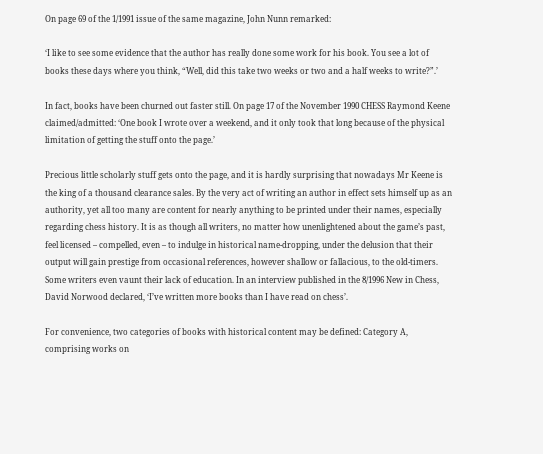On page 69 of the 1/1991 issue of the same magazine, John Nunn remarked:

‘I like to see some evidence that the author has really done some work for his book. You see a lot of books these days where you think, “Well, did this take two weeks or two and a half weeks to write?”.’

In fact, books have been churned out faster still. On page 17 of the November 1990 CHESS Raymond Keene claimed/admitted: ‘One book I wrote over a weekend, and it only took that long because of the physical limitation of getting the stuff onto the page.’

Precious little scholarly stuff gets onto the page, and it is hardly surprising that nowadays Mr Keene is the king of a thousand clearance sales. By the very act of writing an author in effect sets himself up as an authority, yet all too many are content for nearly anything to be printed under their names, especially regarding chess history. It is as though all writers, no matter how unenlightened about the game’s past, feel licensed – compelled, even – to indulge in historical name-dropping, under the delusion that their output will gain prestige from occasional references, however shallow or fallacious, to the old-timers. Some writers even vaunt their lack of education. In an interview published in the 8/1996 New in Chess, David Norwood declared, ‘I’ve written more books than I have read on chess’.

For convenience, two categories of books with historical content may be defined: Category A, comprising works on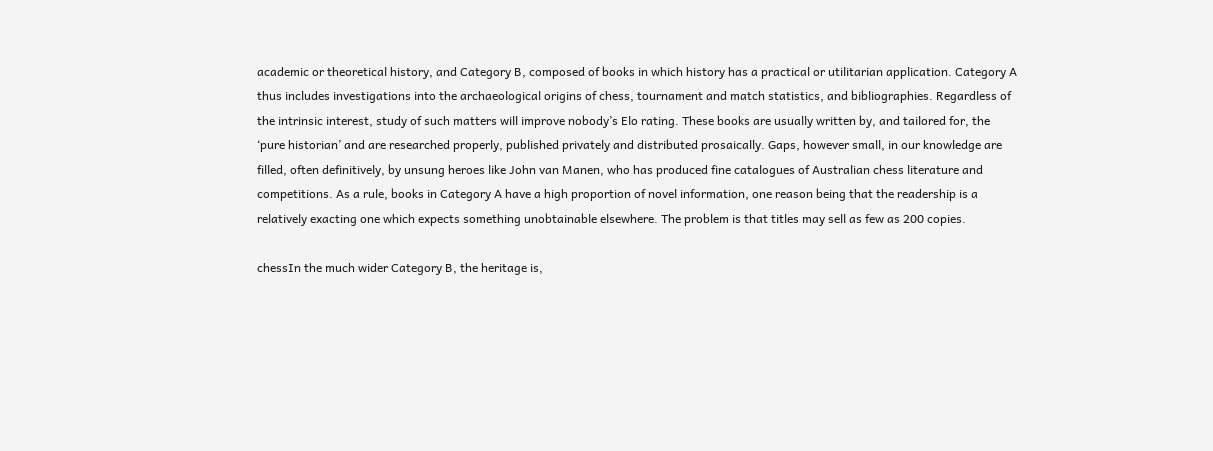academic or theoretical history, and Category B, composed of books in which history has a practical or utilitarian application. Category A thus includes investigations into the archaeological origins of chess, tournament and match statistics, and bibliographies. Regardless of the intrinsic interest, study of such matters will improve nobody’s Elo rating. These books are usually written by, and tailored for, the ‘pure historian’ and are researched properly, published privately and distributed prosaically. Gaps, however small, in our knowledge are filled, often definitively, by unsung heroes like John van Manen, who has produced fine catalogues of Australian chess literature and competitions. As a rule, books in Category A have a high proportion of novel information, one reason being that the readership is a relatively exacting one which expects something unobtainable elsewhere. The problem is that titles may sell as few as 200 copies.

chessIn the much wider Category B, the heritage is,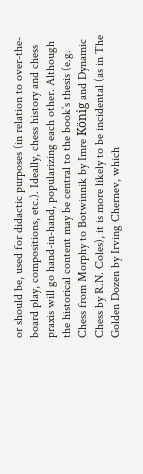or should be, used for didactic purposes (in relation to over-the-board play, compositions, etc.). Ideally, chess history and chess praxis will go hand-in-hand, popularizing each other. Although the historical content may be central to the book’s thesis (e.g. Chess from Morphy to Botwinnik by Imre König and Dynamic Chess by R.N. Coles), it is more likely to be incidental (as in The Golden Dozen by Irving Chernev, which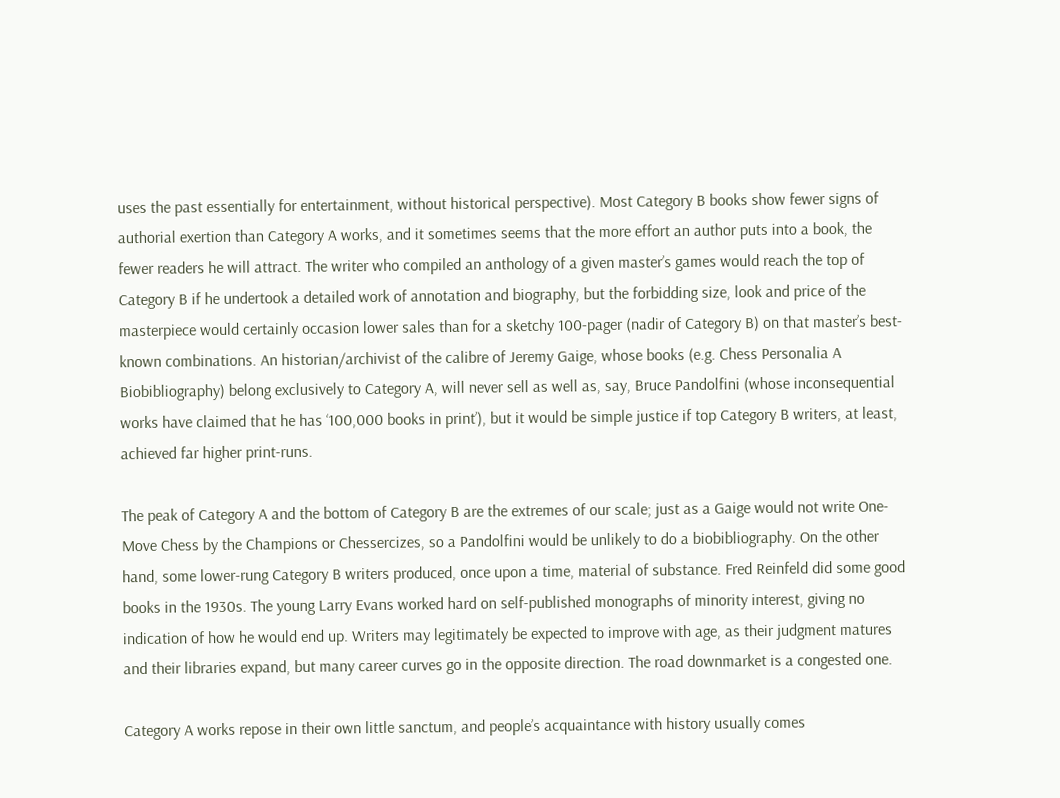uses the past essentially for entertainment, without historical perspective). Most Category B books show fewer signs of authorial exertion than Category A works, and it sometimes seems that the more effort an author puts into a book, the fewer readers he will attract. The writer who compiled an anthology of a given master’s games would reach the top of Category B if he undertook a detailed work of annotation and biography, but the forbidding size, look and price of the masterpiece would certainly occasion lower sales than for a sketchy 100-pager (nadir of Category B) on that master’s best-known combinations. An historian/archivist of the calibre of Jeremy Gaige, whose books (e.g. Chess Personalia A Biobibliography) belong exclusively to Category A, will never sell as well as, say, Bruce Pandolfini (whose inconsequential works have claimed that he has ‘100,000 books in print’), but it would be simple justice if top Category B writers, at least, achieved far higher print-runs.

The peak of Category A and the bottom of Category B are the extremes of our scale; just as a Gaige would not write One-Move Chess by the Champions or Chessercizes, so a Pandolfini would be unlikely to do a biobibliography. On the other hand, some lower-rung Category B writers produced, once upon a time, material of substance. Fred Reinfeld did some good books in the 1930s. The young Larry Evans worked hard on self-published monographs of minority interest, giving no indication of how he would end up. Writers may legitimately be expected to improve with age, as their judgment matures and their libraries expand, but many career curves go in the opposite direction. The road downmarket is a congested one.

Category A works repose in their own little sanctum, and people’s acquaintance with history usually comes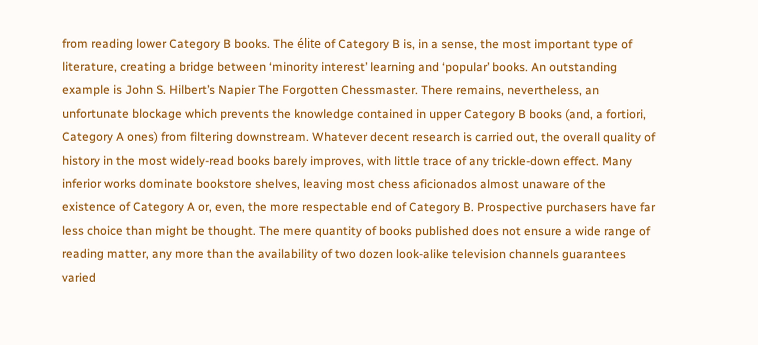from reading lower Category B books. The élite of Category B is, in a sense, the most important type of literature, creating a bridge between ‘minority interest’ learning and ‘popular’ books. An outstanding example is John S. Hilbert’s Napier The Forgotten Chessmaster. There remains, nevertheless, an unfortunate blockage which prevents the knowledge contained in upper Category B books (and, a fortiori, Category A ones) from filtering downstream. Whatever decent research is carried out, the overall quality of history in the most widely-read books barely improves, with little trace of any trickle-down effect. Many inferior works dominate bookstore shelves, leaving most chess aficionados almost unaware of the existence of Category A or, even, the more respectable end of Category B. Prospective purchasers have far less choice than might be thought. The mere quantity of books published does not ensure a wide range of reading matter, any more than the availability of two dozen look-alike television channels guarantees varied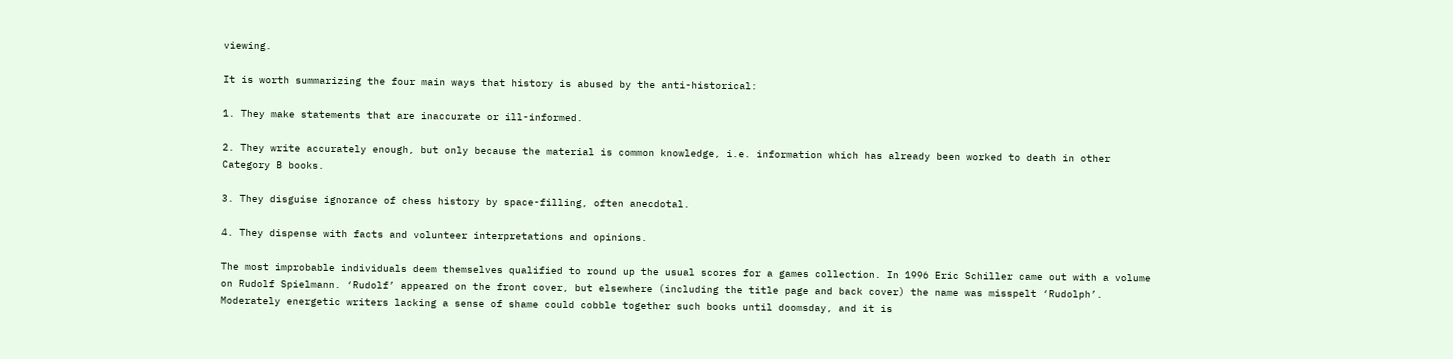viewing.

It is worth summarizing the four main ways that history is abused by the anti-historical:

1. They make statements that are inaccurate or ill-informed.

2. They write accurately enough, but only because the material is common knowledge, i.e. information which has already been worked to death in other Category B books.

3. They disguise ignorance of chess history by space-filling, often anecdotal.

4. They dispense with facts and volunteer interpretations and opinions.

The most improbable individuals deem themselves qualified to round up the usual scores for a games collection. In 1996 Eric Schiller came out with a volume on Rudolf Spielmann. ‘Rudolf’ appeared on the front cover, but elsewhere (including the title page and back cover) the name was misspelt ‘Rudolph’. Moderately energetic writers lacking a sense of shame could cobble together such books until doomsday, and it is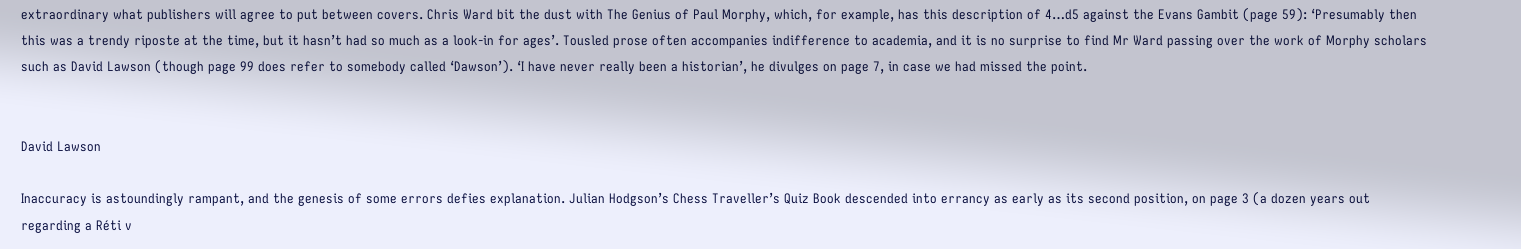extraordinary what publishers will agree to put between covers. Chris Ward bit the dust with The Genius of Paul Morphy, which, for example, has this description of 4…d5 against the Evans Gambit (page 59): ‘Presumably then this was a trendy riposte at the time, but it hasn’t had so much as a look-in for ages’. Tousled prose often accompanies indifference to academia, and it is no surprise to find Mr Ward passing over the work of Morphy scholars such as David Lawson (though page 99 does refer to somebody called ‘Dawson’). ‘I have never really been a historian’, he divulges on page 7, in case we had missed the point.


David Lawson

Inaccuracy is astoundingly rampant, and the genesis of some errors defies explanation. Julian Hodgson’s Chess Traveller’s Quiz Book descended into errancy as early as its second position, on page 3 (a dozen years out regarding a Réti v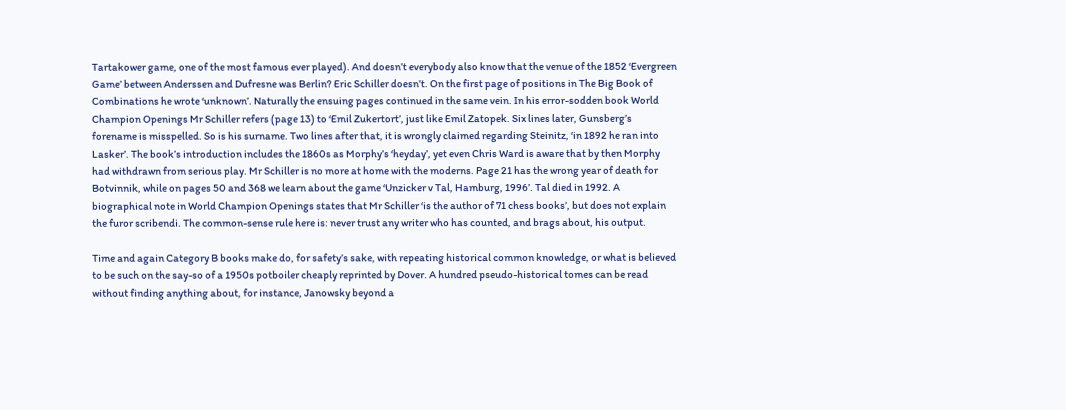Tartakower game, one of the most famous ever played). And doesn’t everybody also know that the venue of the 1852 ‘Evergreen Game’ between Anderssen and Dufresne was Berlin? Eric Schiller doesn’t. On the first page of positions in The Big Book of Combinations he wrote ‘unknown’. Naturally the ensuing pages continued in the same vein. In his error-sodden book World Champion Openings Mr Schiller refers (page 13) to ‘Emil Zukertort’, just like Emil Zatopek. Six lines later, Gunsberg’s forename is misspelled. So is his surname. Two lines after that, it is wrongly claimed regarding Steinitz, ‘in 1892 he ran into Lasker’. The book’s introduction includes the 1860s as Morphy’s ‘heyday’, yet even Chris Ward is aware that by then Morphy had withdrawn from serious play. Mr Schiller is no more at home with the moderns. Page 21 has the wrong year of death for Botvinnik, while on pages 50 and 368 we learn about the game ‘Unzicker v Tal, Hamburg, 1996’. Tal died in 1992. A biographical note in World Champion Openings states that Mr Schiller ‘is the author of 71 chess books’, but does not explain the furor scribendi. The common-sense rule here is: never trust any writer who has counted, and brags about, his output.

Time and again Category B books make do, for safety’s sake, with repeating historical common knowledge, or what is believed to be such on the say-so of a 1950s potboiler cheaply reprinted by Dover. A hundred pseudo-historical tomes can be read without finding anything about, for instance, Janowsky beyond a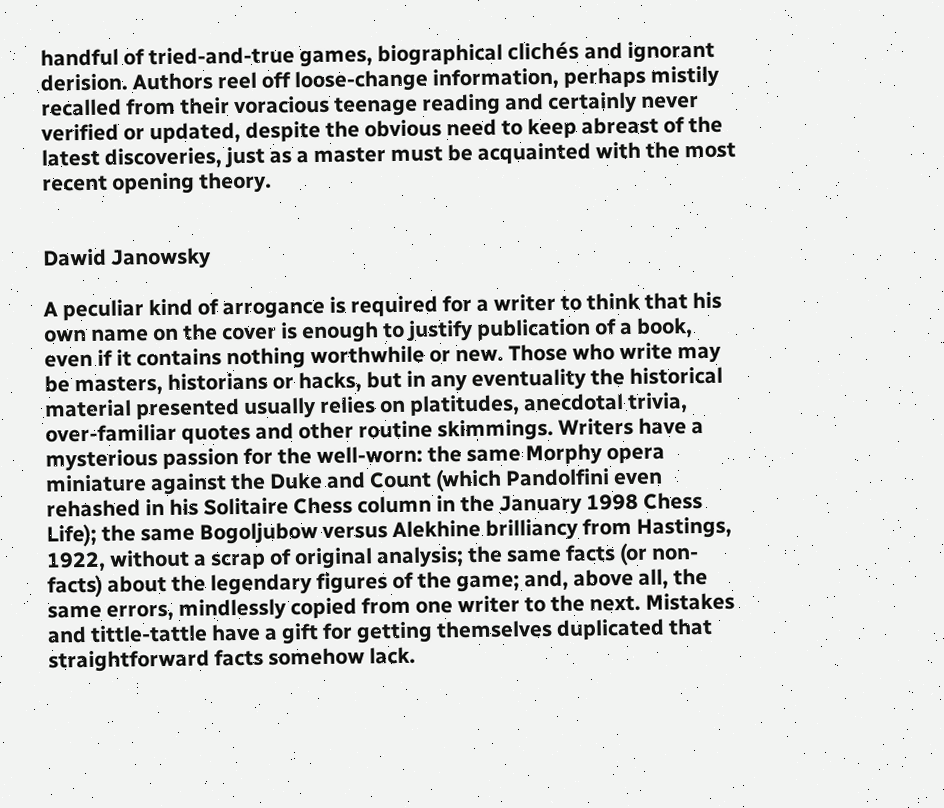handful of tried-and-true games, biographical clichés and ignorant derision. Authors reel off loose-change information, perhaps mistily recalled from their voracious teenage reading and certainly never verified or updated, despite the obvious need to keep abreast of the latest discoveries, just as a master must be acquainted with the most recent opening theory.


Dawid Janowsky

A peculiar kind of arrogance is required for a writer to think that his own name on the cover is enough to justify publication of a book, even if it contains nothing worthwhile or new. Those who write may be masters, historians or hacks, but in any eventuality the historical material presented usually relies on platitudes, anecdotal trivia, over-familiar quotes and other routine skimmings. Writers have a mysterious passion for the well-worn: the same Morphy opera miniature against the Duke and Count (which Pandolfini even rehashed in his Solitaire Chess column in the January 1998 Chess Life); the same Bogoljubow versus Alekhine brilliancy from Hastings, 1922, without a scrap of original analysis; the same facts (or non-facts) about the legendary figures of the game; and, above all, the same errors, mindlessly copied from one writer to the next. Mistakes and tittle-tattle have a gift for getting themselves duplicated that straightforward facts somehow lack.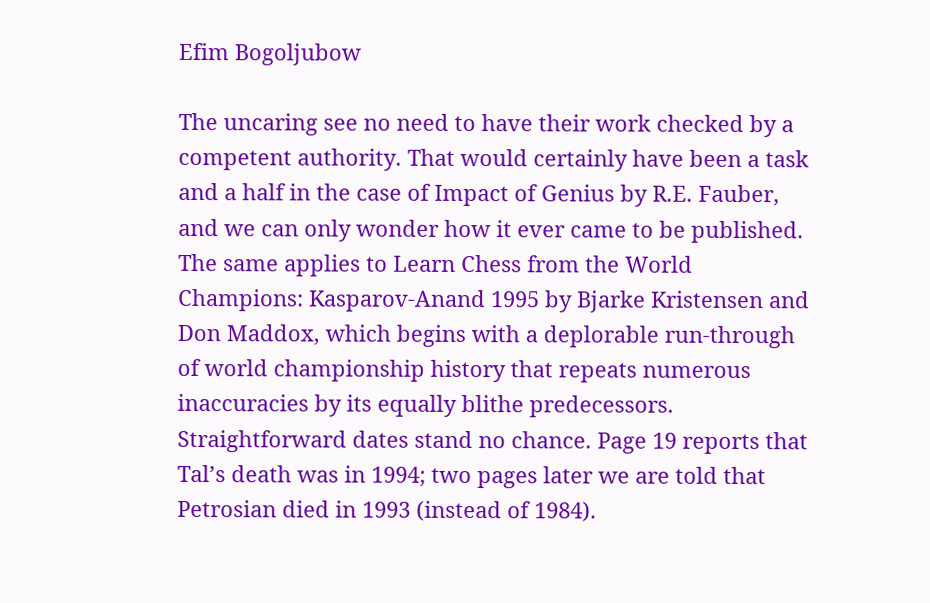Efim Bogoljubow

The uncaring see no need to have their work checked by a competent authority. That would certainly have been a task and a half in the case of Impact of Genius by R.E. Fauber, and we can only wonder how it ever came to be published. The same applies to Learn Chess from the World Champions: Kasparov-Anand 1995 by Bjarke Kristensen and Don Maddox, which begins with a deplorable run-through of world championship history that repeats numerous inaccuracies by its equally blithe predecessors. Straightforward dates stand no chance. Page 19 reports that Tal’s death was in 1994; two pages later we are told that Petrosian died in 1993 (instead of 1984).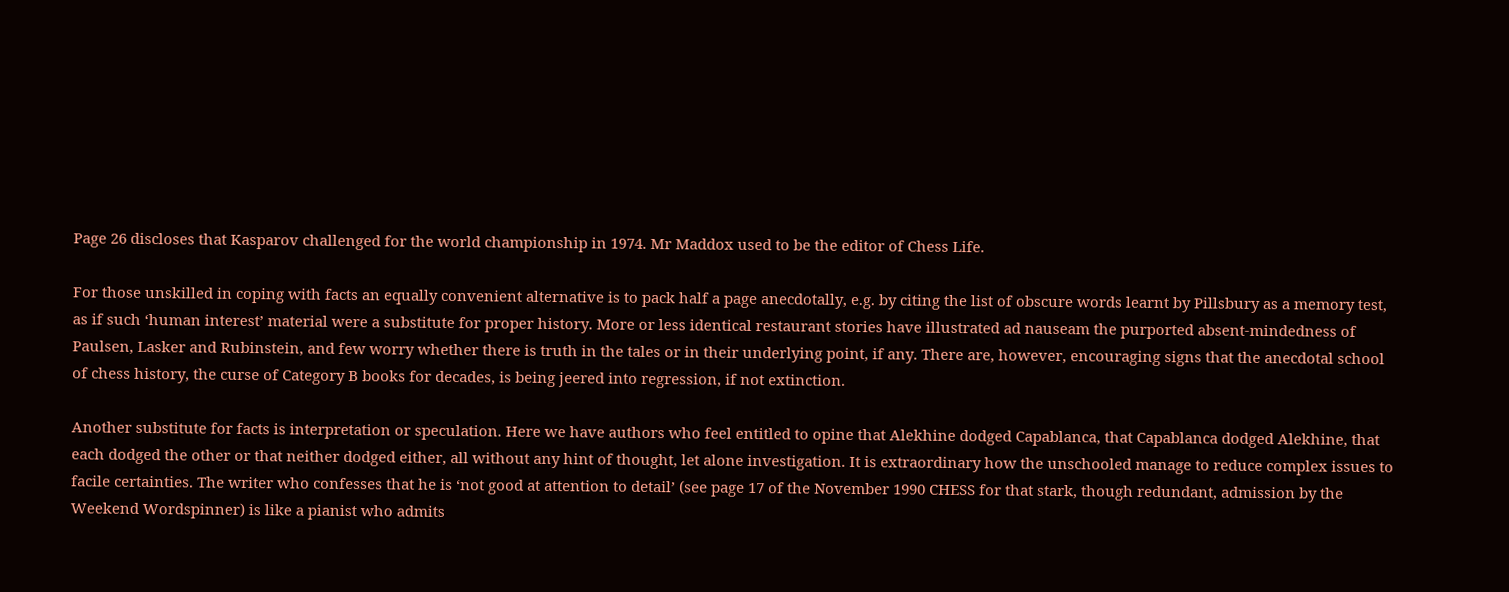Page 26 discloses that Kasparov challenged for the world championship in 1974. Mr Maddox used to be the editor of Chess Life.

For those unskilled in coping with facts an equally convenient alternative is to pack half a page anecdotally, e.g. by citing the list of obscure words learnt by Pillsbury as a memory test, as if such ‘human interest’ material were a substitute for proper history. More or less identical restaurant stories have illustrated ad nauseam the purported absent-mindedness of Paulsen, Lasker and Rubinstein, and few worry whether there is truth in the tales or in their underlying point, if any. There are, however, encouraging signs that the anecdotal school of chess history, the curse of Category B books for decades, is being jeered into regression, if not extinction.

Another substitute for facts is interpretation or speculation. Here we have authors who feel entitled to opine that Alekhine dodged Capablanca, that Capablanca dodged Alekhine, that each dodged the other or that neither dodged either, all without any hint of thought, let alone investigation. It is extraordinary how the unschooled manage to reduce complex issues to facile certainties. The writer who confesses that he is ‘not good at attention to detail’ (see page 17 of the November 1990 CHESS for that stark, though redundant, admission by the Weekend Wordspinner) is like a pianist who admits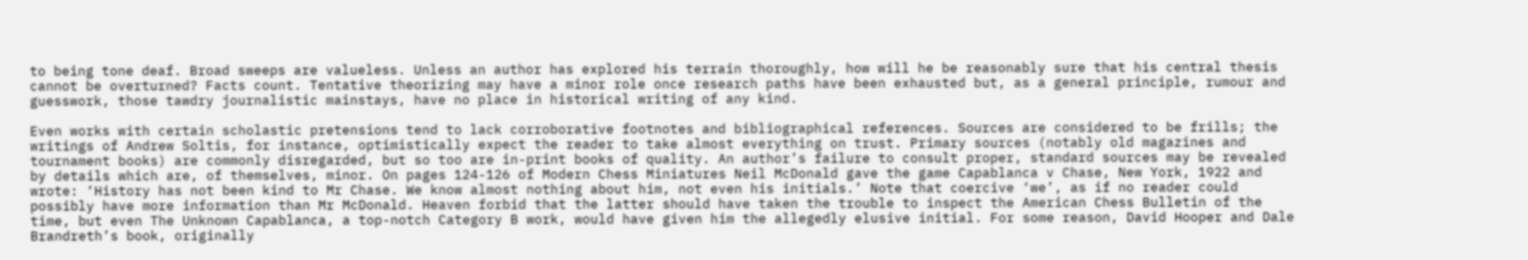to being tone deaf. Broad sweeps are valueless. Unless an author has explored his terrain thoroughly, how will he be reasonably sure that his central thesis cannot be overturned? Facts count. Tentative theorizing may have a minor role once research paths have been exhausted but, as a general principle, rumour and guesswork, those tawdry journalistic mainstays, have no place in historical writing of any kind.

Even works with certain scholastic pretensions tend to lack corroborative footnotes and bibliographical references. Sources are considered to be frills; the writings of Andrew Soltis, for instance, optimistically expect the reader to take almost everything on trust. Primary sources (notably old magazines and tournament books) are commonly disregarded, but so too are in-print books of quality. An author’s failure to consult proper, standard sources may be revealed by details which are, of themselves, minor. On pages 124-126 of Modern Chess Miniatures Neil McDonald gave the game Capablanca v Chase, New York, 1922 and wrote: ‘History has not been kind to Mr Chase. We know almost nothing about him, not even his initials.’ Note that coercive ‘we’, as if no reader could possibly have more information than Mr McDonald. Heaven forbid that the latter should have taken the trouble to inspect the American Chess Bulletin of the time, but even The Unknown Capablanca, a top-notch Category B work, would have given him the allegedly elusive initial. For some reason, David Hooper and Dale Brandreth’s book, originally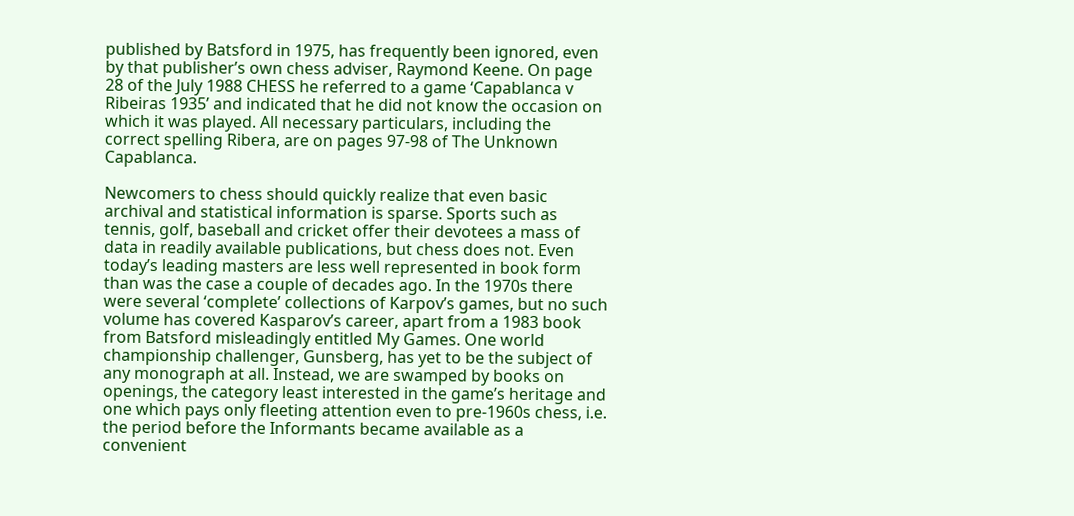published by Batsford in 1975, has frequently been ignored, even by that publisher’s own chess adviser, Raymond Keene. On page 28 of the July 1988 CHESS he referred to a game ‘Capablanca v Ribeiras 1935’ and indicated that he did not know the occasion on which it was played. All necessary particulars, including the correct spelling Ribera, are on pages 97-98 of The Unknown Capablanca.

Newcomers to chess should quickly realize that even basic archival and statistical information is sparse. Sports such as tennis, golf, baseball and cricket offer their devotees a mass of data in readily available publications, but chess does not. Even today’s leading masters are less well represented in book form than was the case a couple of decades ago. In the 1970s there were several ‘complete’ collections of Karpov’s games, but no such volume has covered Kasparov’s career, apart from a 1983 book from Batsford misleadingly entitled My Games. One world championship challenger, Gunsberg, has yet to be the subject of any monograph at all. Instead, we are swamped by books on openings, the category least interested in the game’s heritage and one which pays only fleeting attention even to pre-1960s chess, i.e. the period before the Informants became available as a convenient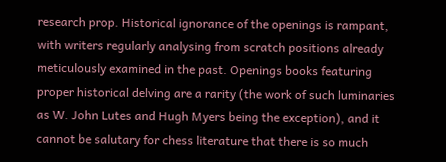research prop. Historical ignorance of the openings is rampant, with writers regularly analysing from scratch positions already meticulously examined in the past. Openings books featuring proper historical delving are a rarity (the work of such luminaries as W. John Lutes and Hugh Myers being the exception), and it cannot be salutary for chess literature that there is so much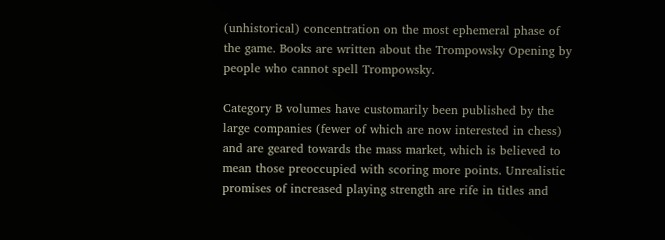(unhistorical) concentration on the most ephemeral phase of the game. Books are written about the Trompowsky Opening by people who cannot spell Trompowsky.

Category B volumes have customarily been published by the large companies (fewer of which are now interested in chess) and are geared towards the mass market, which is believed to mean those preoccupied with scoring more points. Unrealistic promises of increased playing strength are rife in titles and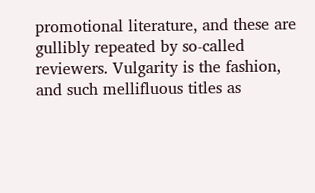promotional literature, and these are gullibly repeated by so-called reviewers. Vulgarity is the fashion, and such mellifluous titles as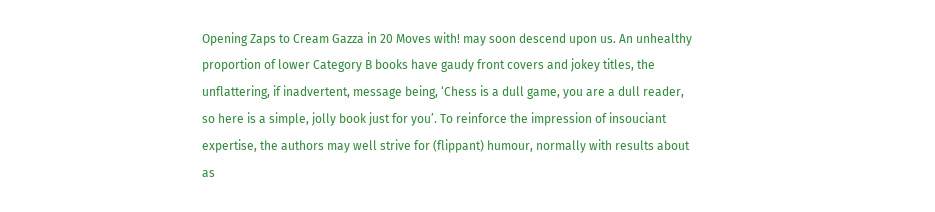Opening Zaps to Cream Gazza in 20 Moves with! may soon descend upon us. An unhealthy proportion of lower Category B books have gaudy front covers and jokey titles, the unflattering, if inadvertent, message being, ‘Chess is a dull game, you are a dull reader, so here is a simple, jolly book just for you’. To reinforce the impression of insouciant expertise, the authors may well strive for (flippant) humour, normally with results about as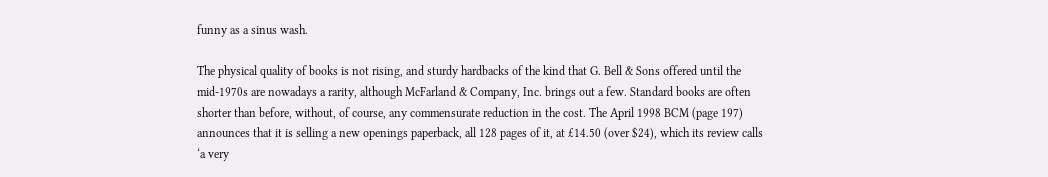funny as a sinus wash.

The physical quality of books is not rising, and sturdy hardbacks of the kind that G. Bell & Sons offered until the mid-1970s are nowadays a rarity, although McFarland & Company, Inc. brings out a few. Standard books are often shorter than before, without, of course, any commensurate reduction in the cost. The April 1998 BCM (page 197) announces that it is selling a new openings paperback, all 128 pages of it, at £14.50 (over $24), which its review calls ‘a very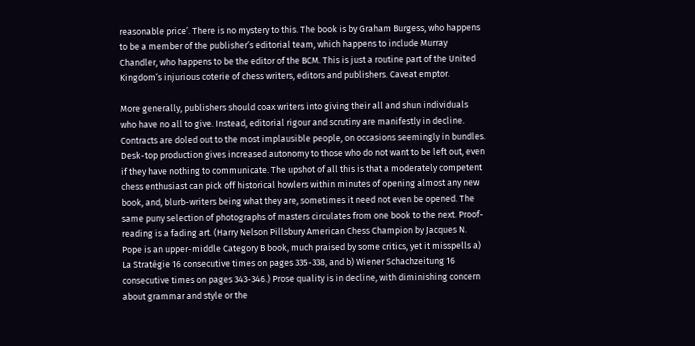reasonable price’. There is no mystery to this. The book is by Graham Burgess, who happens to be a member of the publisher’s editorial team, which happens to include Murray Chandler, who happens to be the editor of the BCM. This is just a routine part of the United Kingdom’s injurious coterie of chess writers, editors and publishers. Caveat emptor.

More generally, publishers should coax writers into giving their all and shun individuals who have no all to give. Instead, editorial rigour and scrutiny are manifestly in decline. Contracts are doled out to the most implausible people, on occasions seemingly in bundles. Desk-top production gives increased autonomy to those who do not want to be left out, even if they have nothing to communicate. The upshot of all this is that a moderately competent chess enthusiast can pick off historical howlers within minutes of opening almost any new book, and, blurb-writers being what they are, sometimes it need not even be opened. The same puny selection of photographs of masters circulates from one book to the next. Proof-reading is a fading art. (Harry Nelson Pillsbury American Chess Champion by Jacques N. Pope is an upper-middle Category B book, much praised by some critics, yet it misspells a) La Stratégie 16 consecutive times on pages 335-338, and b) Wiener Schachzeitung 16 consecutive times on pages 343-346.) Prose quality is in decline, with diminishing concern about grammar and style or the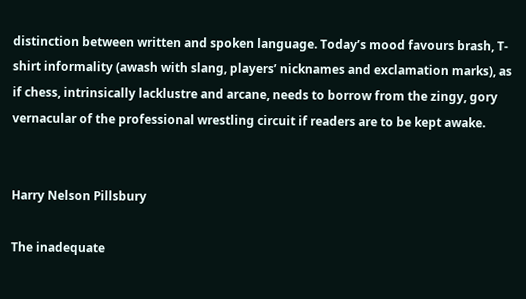distinction between written and spoken language. Today’s mood favours brash, T-shirt informality (awash with slang, players’ nicknames and exclamation marks), as if chess, intrinsically lacklustre and arcane, needs to borrow from the zingy, gory vernacular of the professional wrestling circuit if readers are to be kept awake.


Harry Nelson Pillsbury

The inadequate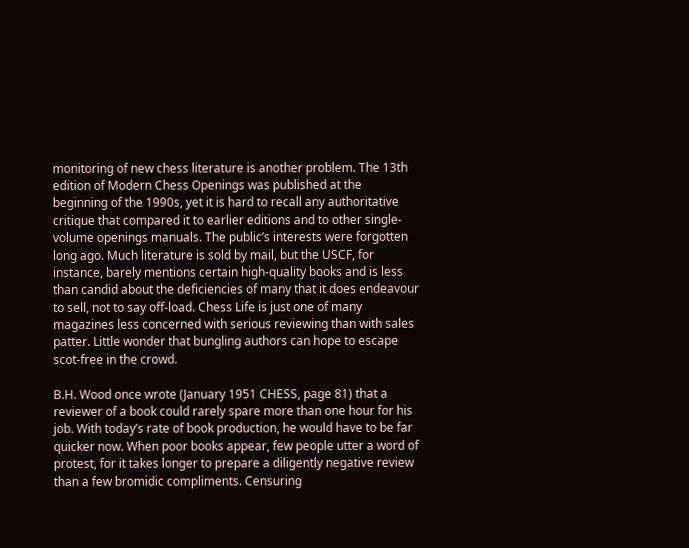monitoring of new chess literature is another problem. The 13th edition of Modern Chess Openings was published at the beginning of the 1990s, yet it is hard to recall any authoritative critique that compared it to earlier editions and to other single-volume openings manuals. The public’s interests were forgotten long ago. Much literature is sold by mail, but the USCF, for instance, barely mentions certain high-quality books and is less than candid about the deficiencies of many that it does endeavour to sell, not to say off-load. Chess Life is just one of many magazines less concerned with serious reviewing than with sales patter. Little wonder that bungling authors can hope to escape scot-free in the crowd.

B.H. Wood once wrote (January 1951 CHESS, page 81) that a reviewer of a book could rarely spare more than one hour for his job. With today’s rate of book production, he would have to be far quicker now. When poor books appear, few people utter a word of protest, for it takes longer to prepare a diligently negative review than a few bromidic compliments. Censuring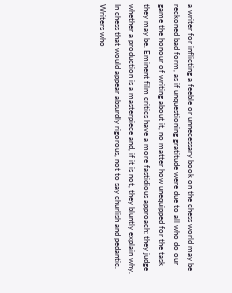a writer for inflicting a feeble or unnecessary book on the chess world may be reckoned bad form, as if unquestioning gratitude were due to all who do our game the honour of writing about it, no matter how unequipped for the task they may be. Eminent film critics have a more fastidious approach: they judge whether a production is a masterpiece and, if it is not, they bluntly explain why. In chess that would appear absurdly rigorous, not to say churlish and pedantic. Writers who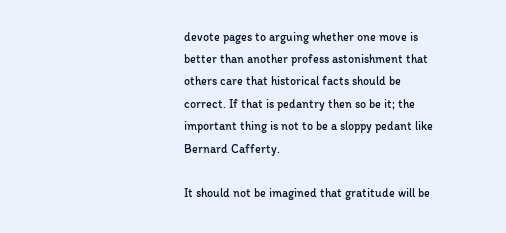devote pages to arguing whether one move is better than another profess astonishment that others care that historical facts should be correct. If that is pedantry then so be it; the important thing is not to be a sloppy pedant like Bernard Cafferty.

It should not be imagined that gratitude will be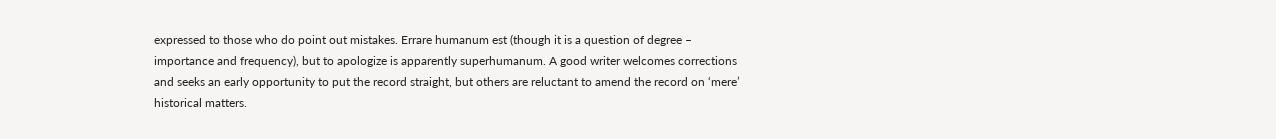expressed to those who do point out mistakes. Errare humanum est (though it is a question of degree – importance and frequency), but to apologize is apparently superhumanum. A good writer welcomes corrections and seeks an early opportunity to put the record straight, but others are reluctant to amend the record on ‘mere’ historical matters.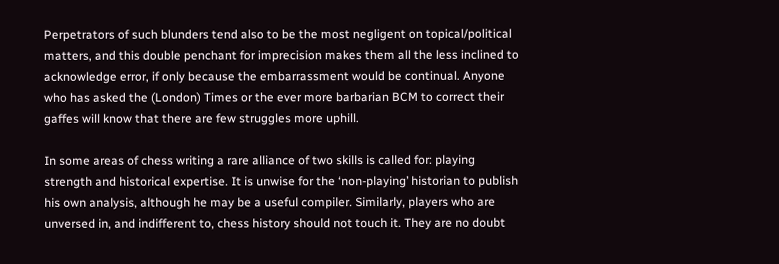Perpetrators of such blunders tend also to be the most negligent on topical/political matters, and this double penchant for imprecision makes them all the less inclined to acknowledge error, if only because the embarrassment would be continual. Anyone who has asked the (London) Times or the ever more barbarian BCM to correct their gaffes will know that there are few struggles more uphill.

In some areas of chess writing a rare alliance of two skills is called for: playing strength and historical expertise. It is unwise for the ‘non-playing’ historian to publish his own analysis, although he may be a useful compiler. Similarly, players who are unversed in, and indifferent to, chess history should not touch it. They are no doubt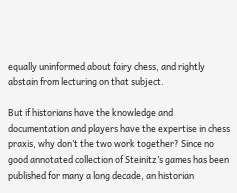equally uninformed about fairy chess, and rightly abstain from lecturing on that subject.

But if historians have the knowledge and documentation and players have the expertise in chess praxis, why don’t the two work together? Since no good annotated collection of Steinitz’s games has been published for many a long decade, an historian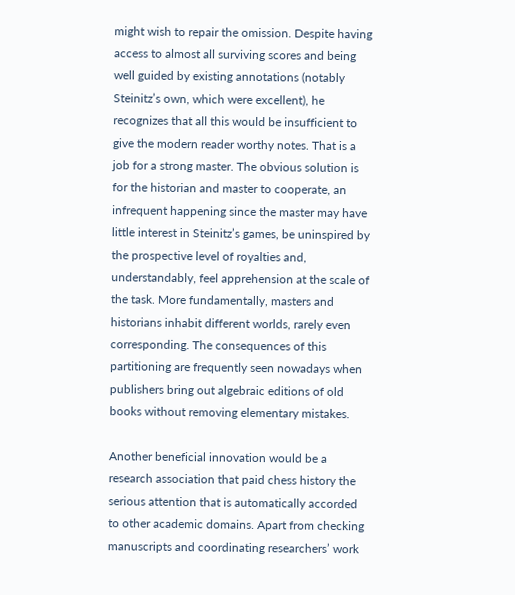might wish to repair the omission. Despite having access to almost all surviving scores and being well guided by existing annotations (notably Steinitz’s own, which were excellent), he recognizes that all this would be insufficient to give the modern reader worthy notes. That is a job for a strong master. The obvious solution is for the historian and master to cooperate, an infrequent happening since the master may have little interest in Steinitz’s games, be uninspired by the prospective level of royalties and, understandably, feel apprehension at the scale of the task. More fundamentally, masters and historians inhabit different worlds, rarely even corresponding. The consequences of this partitioning are frequently seen nowadays when publishers bring out algebraic editions of old books without removing elementary mistakes.

Another beneficial innovation would be a research association that paid chess history the serious attention that is automatically accorded to other academic domains. Apart from checking manuscripts and coordinating researchers’ work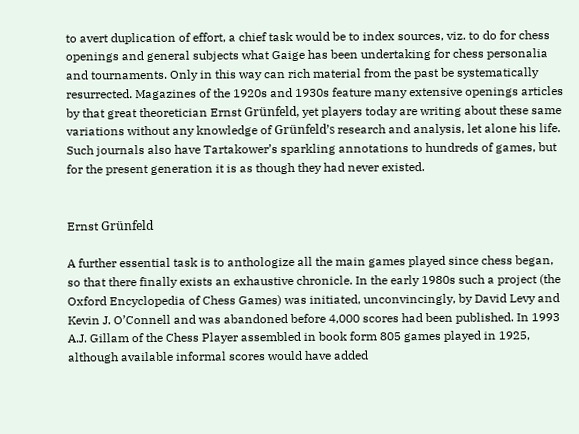to avert duplication of effort, a chief task would be to index sources, viz. to do for chess openings and general subjects what Gaige has been undertaking for chess personalia and tournaments. Only in this way can rich material from the past be systematically resurrected. Magazines of the 1920s and 1930s feature many extensive openings articles by that great theoretician Ernst Grünfeld, yet players today are writing about these same variations without any knowledge of Grünfeld’s research and analysis, let alone his life. Such journals also have Tartakower’s sparkling annotations to hundreds of games, but for the present generation it is as though they had never existed.


Ernst Grünfeld

A further essential task is to anthologize all the main games played since chess began, so that there finally exists an exhaustive chronicle. In the early 1980s such a project (the Oxford Encyclopedia of Chess Games) was initiated, unconvincingly, by David Levy and Kevin J. O’Connell and was abandoned before 4,000 scores had been published. In 1993 A.J. Gillam of the Chess Player assembled in book form 805 games played in 1925, although available informal scores would have added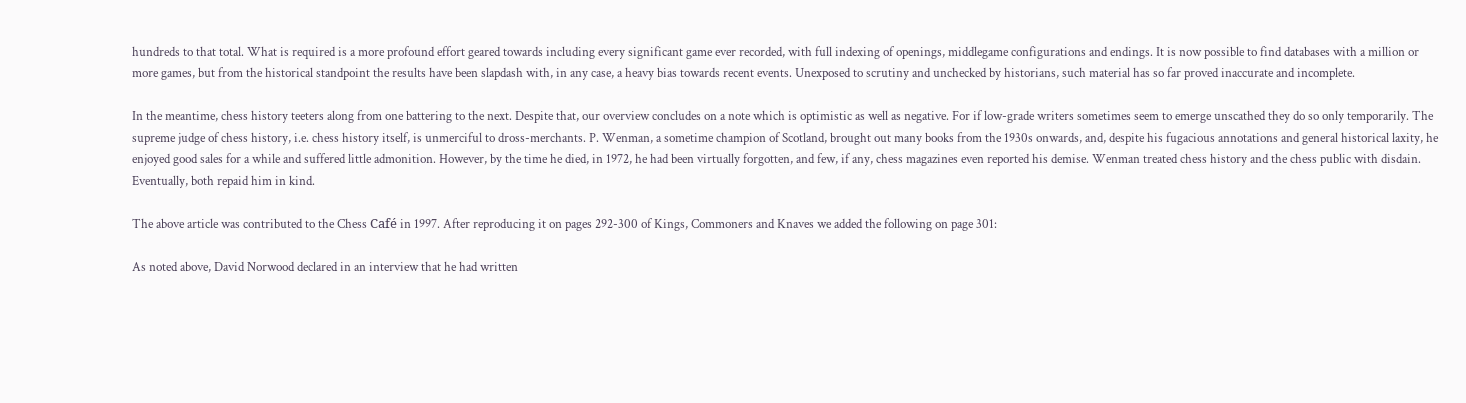hundreds to that total. What is required is a more profound effort geared towards including every significant game ever recorded, with full indexing of openings, middlegame configurations and endings. It is now possible to find databases with a million or more games, but from the historical standpoint the results have been slapdash with, in any case, a heavy bias towards recent events. Unexposed to scrutiny and unchecked by historians, such material has so far proved inaccurate and incomplete.

In the meantime, chess history teeters along from one battering to the next. Despite that, our overview concludes on a note which is optimistic as well as negative. For if low-grade writers sometimes seem to emerge unscathed they do so only temporarily. The supreme judge of chess history, i.e. chess history itself, is unmerciful to dross-merchants. P. Wenman, a sometime champion of Scotland, brought out many books from the 1930s onwards, and, despite his fugacious annotations and general historical laxity, he enjoyed good sales for a while and suffered little admonition. However, by the time he died, in 1972, he had been virtually forgotten, and few, if any, chess magazines even reported his demise. Wenman treated chess history and the chess public with disdain. Eventually, both repaid him in kind.

The above article was contributed to the Chess Café in 1997. After reproducing it on pages 292-300 of Kings, Commoners and Knaves we added the following on page 301:

As noted above, David Norwood declared in an interview that he had written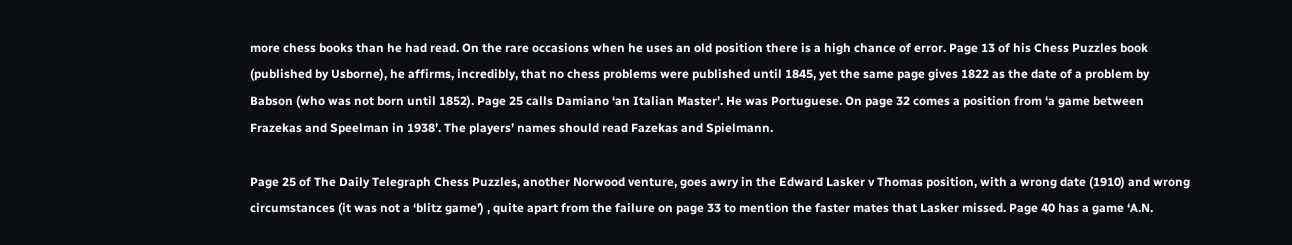more chess books than he had read. On the rare occasions when he uses an old position there is a high chance of error. Page 13 of his Chess Puzzles book (published by Usborne), he affirms, incredibly, that no chess problems were published until 1845, yet the same page gives 1822 as the date of a problem by Babson (who was not born until 1852). Page 25 calls Damiano ‘an Italian Master’. He was Portuguese. On page 32 comes a position from ‘a game between Frazekas and Speelman in 1938’. The players’ names should read Fazekas and Spielmann.

Page 25 of The Daily Telegraph Chess Puzzles, another Norwood venture, goes awry in the Edward Lasker v Thomas position, with a wrong date (1910) and wrong circumstances (it was not a ‘blitz game’) , quite apart from the failure on page 33 to mention the faster mates that Lasker missed. Page 40 has a game ‘A.N.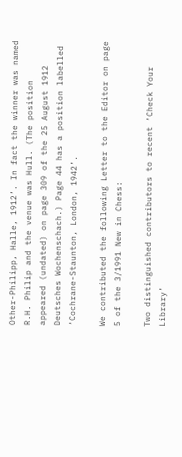Other-Philipp, Halle, 1912’. In fact the winner was named R.H. Philip and the venue was Hull. (The position appeared (undated) on page 309 of the 25 August 1912 Deutsches Wochenschach.) Page 44 has a position labelled ‘Cochrane-Staunton, London, 1942’.

We contributed the following Letter to the Editor on page 5 of the 3/1991 New in Chess:

Two distinguished contributors to recent ‘Check Your Library’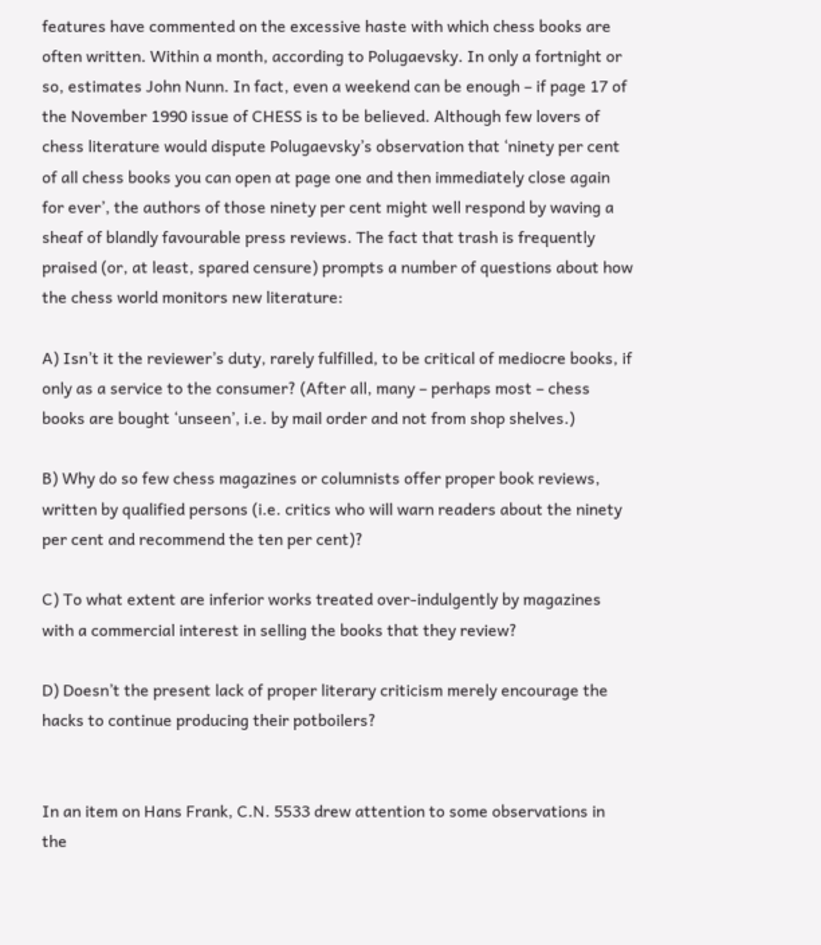features have commented on the excessive haste with which chess books are often written. Within a month, according to Polugaevsky. In only a fortnight or so, estimates John Nunn. In fact, even a weekend can be enough – if page 17 of the November 1990 issue of CHESS is to be believed. Although few lovers of chess literature would dispute Polugaevsky’s observation that ‘ninety per cent of all chess books you can open at page one and then immediately close again for ever’, the authors of those ninety per cent might well respond by waving a sheaf of blandly favourable press reviews. The fact that trash is frequently praised (or, at least, spared censure) prompts a number of questions about how the chess world monitors new literature:

A) Isn’t it the reviewer’s duty, rarely fulfilled, to be critical of mediocre books, if only as a service to the consumer? (After all, many – perhaps most – chess books are bought ‘unseen’, i.e. by mail order and not from shop shelves.)

B) Why do so few chess magazines or columnists offer proper book reviews, written by qualified persons (i.e. critics who will warn readers about the ninety per cent and recommend the ten per cent)?

C) To what extent are inferior works treated over-indulgently by magazines with a commercial interest in selling the books that they review?

D) Doesn’t the present lack of proper literary criticism merely encourage the hacks to continue producing their potboilers?


In an item on Hans Frank, C.N. 5533 drew attention to some observations in the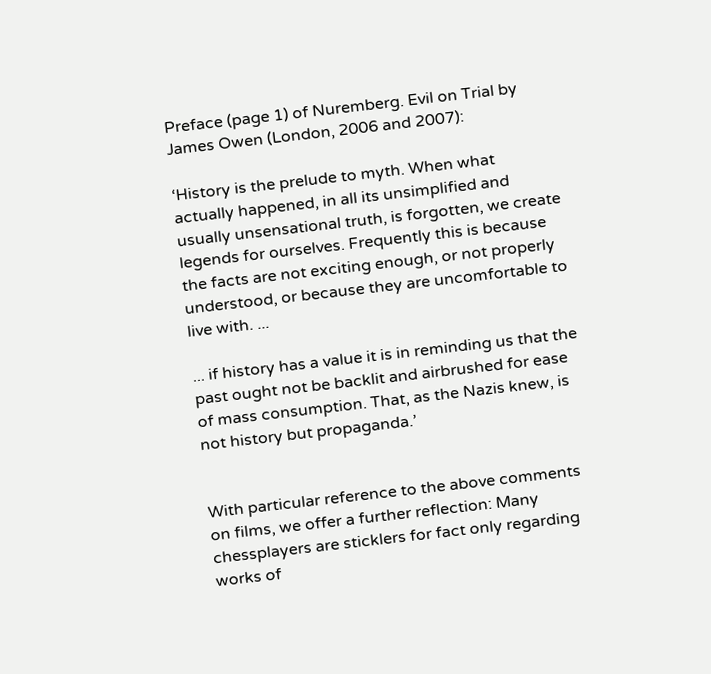Preface (page 1) of Nuremberg. Evil on Trial by James Owen (London, 2006 and 2007):

‘History is the prelude to myth. When what actually happened, in all its unsimplified and usually unsensational truth, is forgotten, we create legends for ourselves. Frequently this is because the facts are not exciting enough, or not properly understood, or because they are uncomfortable to live with. ...

... if history has a value it is in reminding us that the past ought not be backlit and airbrushed for ease of mass consumption. That, as the Nazis knew, is not history but propaganda.’


With particular reference to the above comments on films, we offer a further reflection: Many chessplayers are sticklers for fact only regarding works of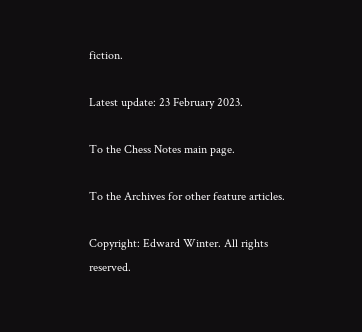fiction.

Latest update: 23 February 2023.

To the Chess Notes main page.

To the Archives for other feature articles.

Copyright: Edward Winter. All rights reserved.